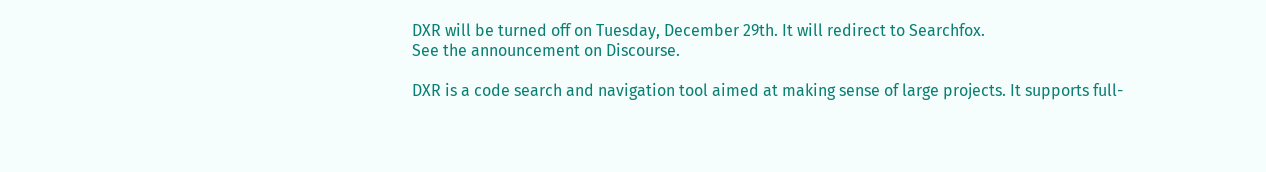DXR will be turned off on Tuesday, December 29th. It will redirect to Searchfox.
See the announcement on Discourse.

DXR is a code search and navigation tool aimed at making sense of large projects. It supports full-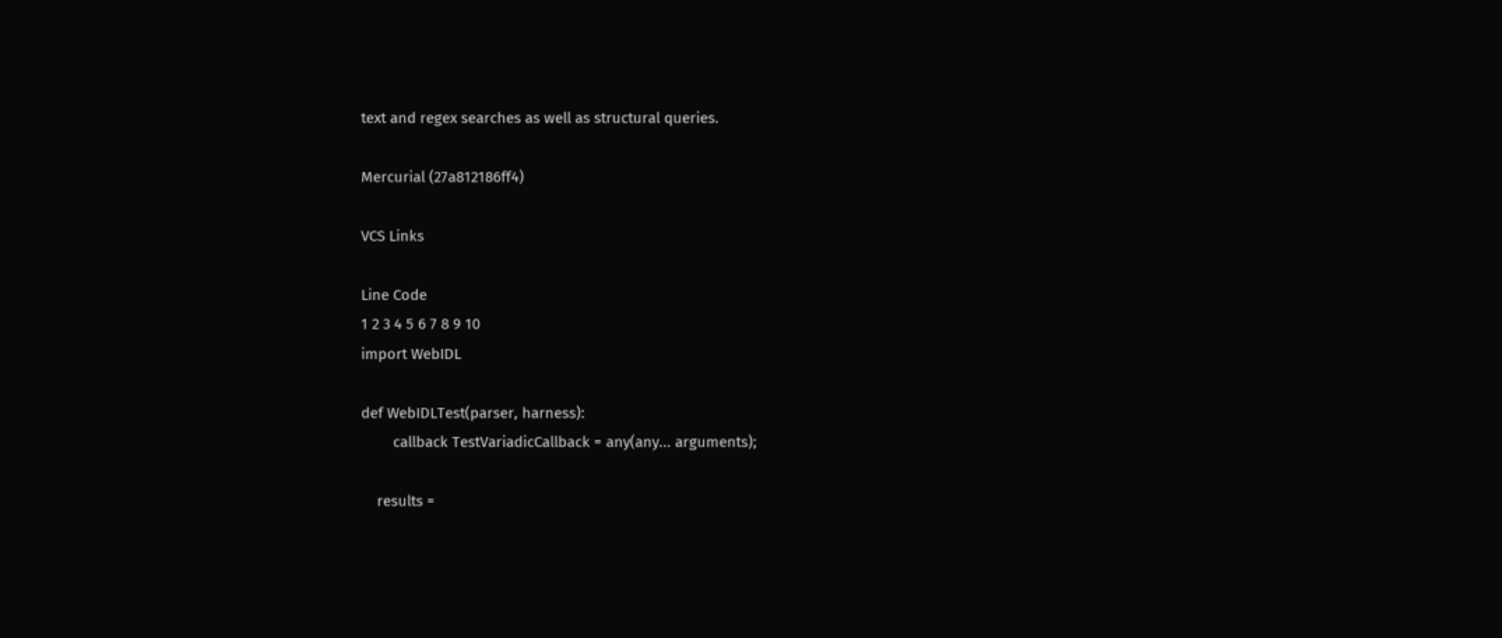text and regex searches as well as structural queries.

Mercurial (27a812186ff4)

VCS Links

Line Code
1 2 3 4 5 6 7 8 9 10
import WebIDL

def WebIDLTest(parser, harness):
        callback TestVariadicCallback = any(any... arguments);

    results =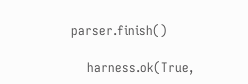parser.finish()

    harness.ok(True,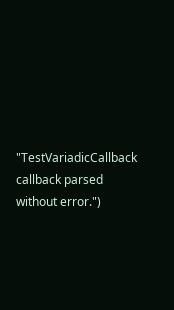"TestVariadicCallback callback parsed without error.")